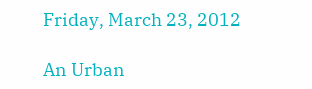Friday, March 23, 2012

An Urban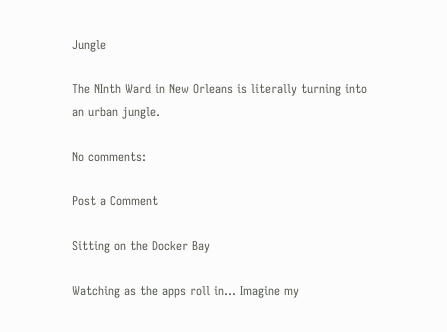Jungle

The NInth Ward in New Orleans is literally turning into an urban jungle.

No comments:

Post a Comment

Sitting on the Docker Bay

Watching as the apps roll in... Imagine my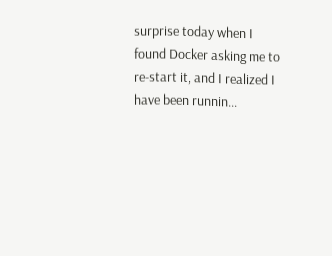surprise today when I found Docker asking me to re-start it, and I realized I have been runnin...